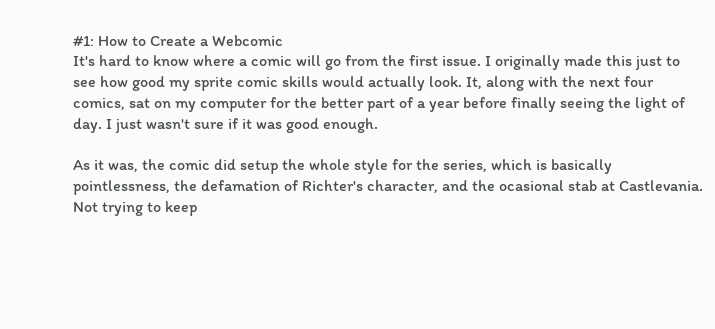#1: How to Create a Webcomic
It's hard to know where a comic will go from the first issue. I originally made this just to see how good my sprite comic skills would actually look. It, along with the next four comics, sat on my computer for the better part of a year before finally seeing the light of day. I just wasn't sure if it was good enough.

As it was, the comic did setup the whole style for the series, which is basically pointlessness, the defamation of Richter's character, and the ocasional stab at Castlevania. Not trying to keep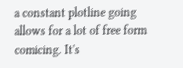a constant plotline going allows for a lot of free form comicing. It's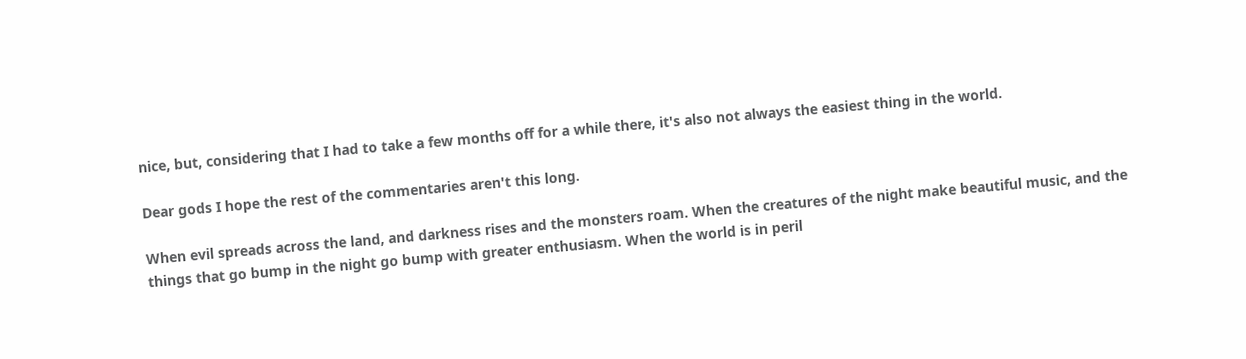nice, but, considering that I had to take a few months off for a while there, it's also not always the easiest thing in the world.

Dear gods I hope the rest of the commentaries aren't this long.

When evil spreads across the land, and darkness rises and the monsters roam. When the creatures of the night make beautiful music, and the things that go bump in the night go bump with greater enthusiasm. When the world is in peril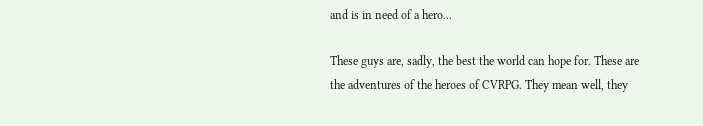and is in need of a hero...

These guys are, sadly, the best the world can hope for. These are the adventures of the heroes of CVRPG. They mean well, they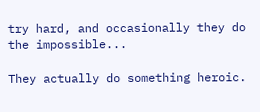try hard, and occasionally they do the impossible...

They actually do something heroic.